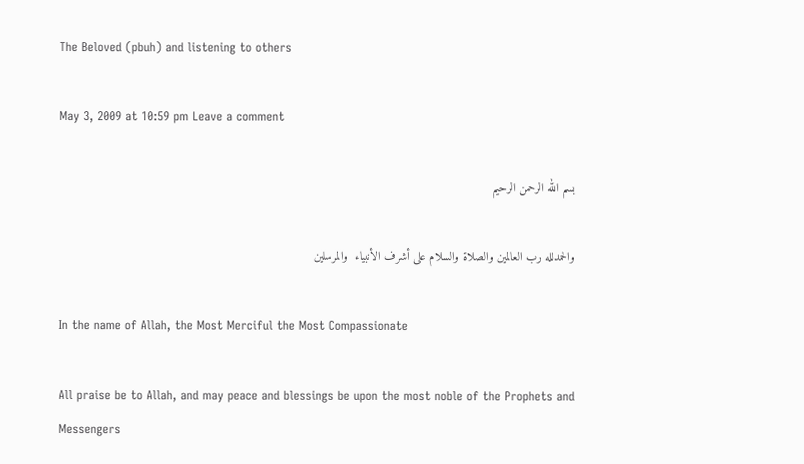The Beloved (pbuh) and listening to others

May 3, 2009 at 10:59 pm Leave a comment

بسم الله الرحمن الرحيم

والحمدلله رب العالمين والصلاة والسلام على أشرف الأنبياء  والمرسلين

In the name of Allah, the Most Merciful the Most Compassionate

All praise be to Allah, and may peace and blessings be upon the most noble of the Prophets and Messengers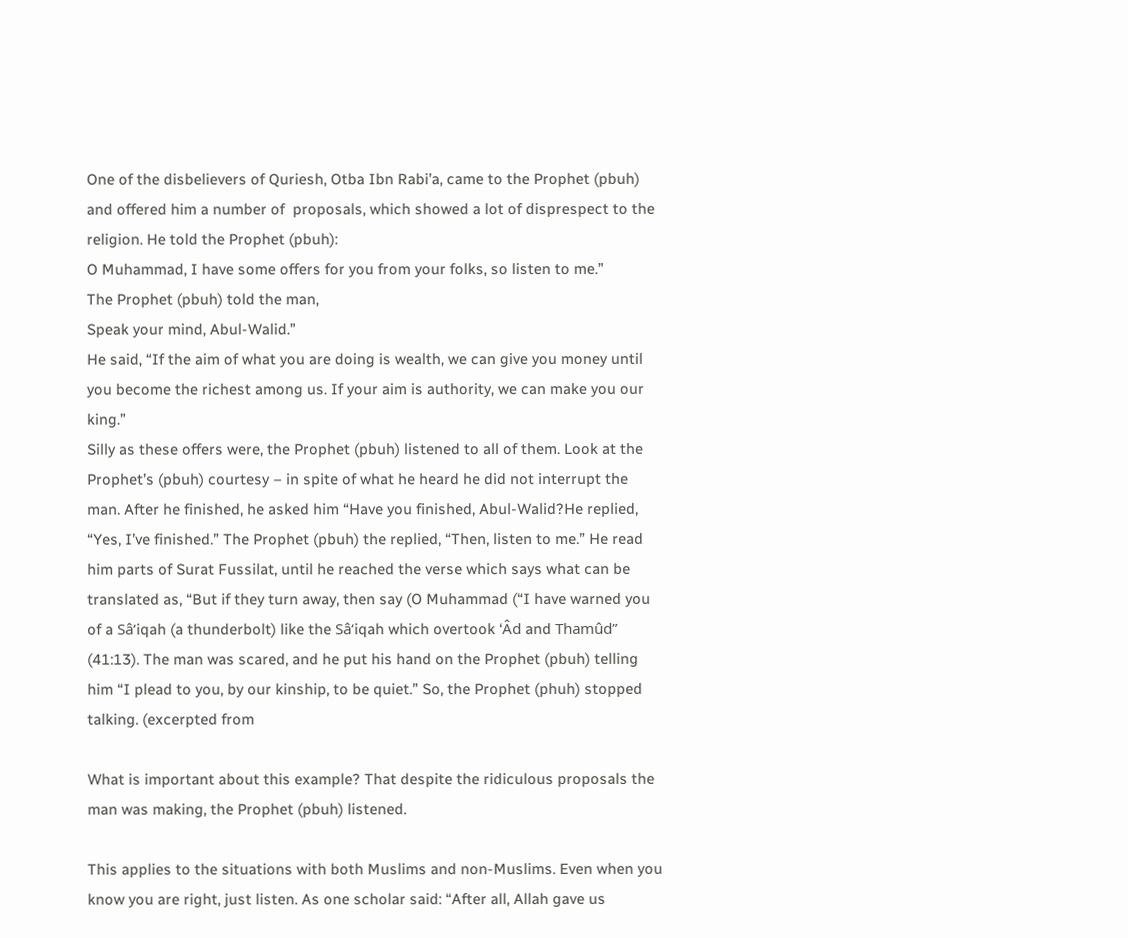One of the disbelievers of Quriesh, Otba Ibn Rabi’a, came to the Prophet (pbuh) and offered him a number of  proposals, which showed a lot of disprespect to the religion. He told the Prophet (pbuh):
O Muhammad, I have some offers for you from your folks, so listen to me.”
The Prophet (pbuh) told the man,
Speak your mind, Abul-Walid.”
He said, “If the aim of what you are doing is wealth, we can give you money until you become the richest among us. If your aim is authority, we can make you our king.”
Silly as these offers were, the Prophet (pbuh) listened to all of them. Look at the Prophet’s (pbuh) courtesy – in spite of what he heard he did not interrupt the man. After he finished, he asked him “Have you finished, Abul-Walid?He replied, “Yes, I’ve finished.” The Prophet (pbuh) the replied, “Then, listen to me.” He read him parts of Surat Fussilat, until he reached the verse which says what can be translated as, “But if they turn away, then say (O Muhammad (“I have warned you of a Sâ‘iqah (a thunderbolt) like the Sâ‘iqah which overtook ‘Âd and Thamûd” (41:13). The man was scared, and he put his hand on the Prophet (pbuh) telling him “I plead to you, by our kinship, to be quiet.” So, the Prophet (phuh) stopped talking. (excerpted from

What is important about this example? That despite the ridiculous proposals the man was making, the Prophet (pbuh) listened.

This applies to the situations with both Muslims and non-Muslims. Even when you know you are right, just listen. As one scholar said: “After all, Allah gave us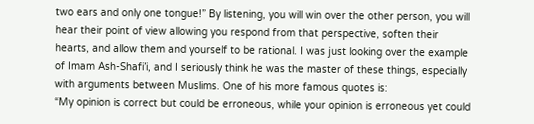two ears and only one tongue!” By listening, you will win over the other person, you will hear their point of view allowing you respond from that perspective, soften their hearts, and allow them and yourself to be rational. I was just looking over the example of Imam Ash-Shafi’i, and I seriously think he was the master of these things, especially with arguments between Muslims. One of his more famous quotes is:
“My opinion is correct but could be erroneous, while your opinion is erroneous yet could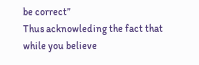be correct”
Thus acknowleding the fact that while you believe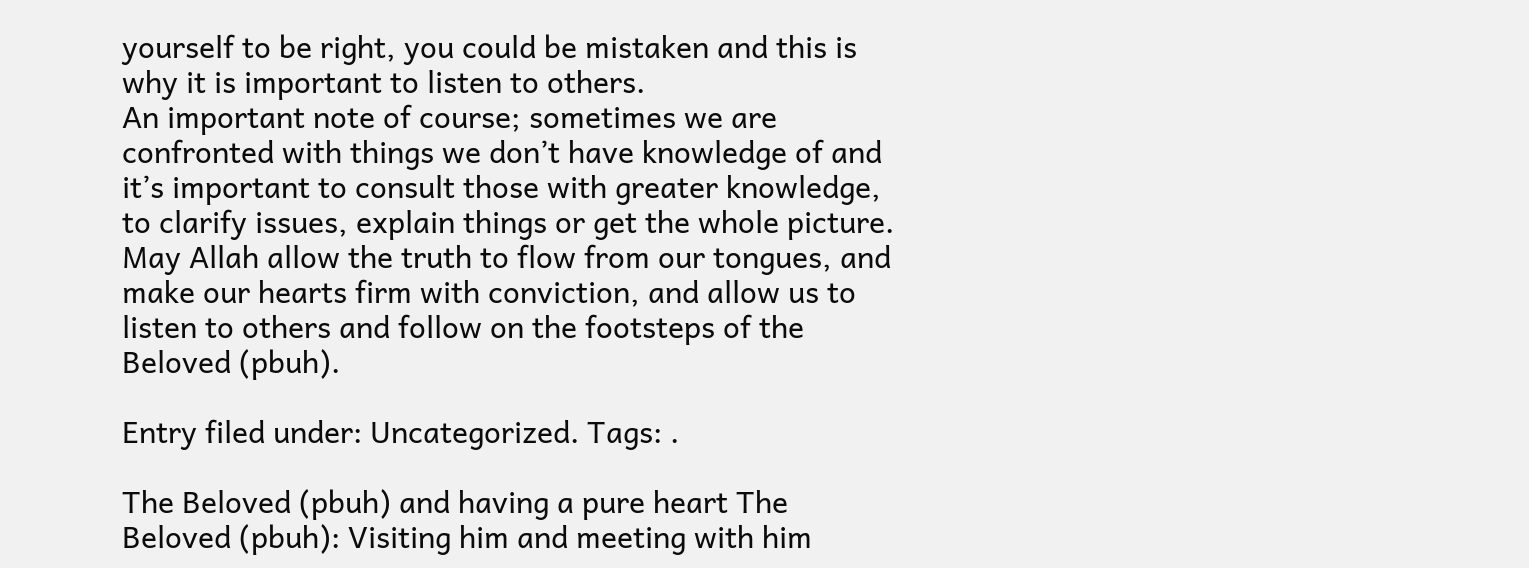yourself to be right, you could be mistaken and this is why it is important to listen to others.
An important note of course; sometimes we are confronted with things we don’t have knowledge of and it’s important to consult those with greater knowledge, to clarify issues, explain things or get the whole picture.
May Allah allow the truth to flow from our tongues, and make our hearts firm with conviction, and allow us to listen to others and follow on the footsteps of the Beloved (pbuh).

Entry filed under: Uncategorized. Tags: .

The Beloved (pbuh) and having a pure heart The Beloved (pbuh): Visiting him and meeting with him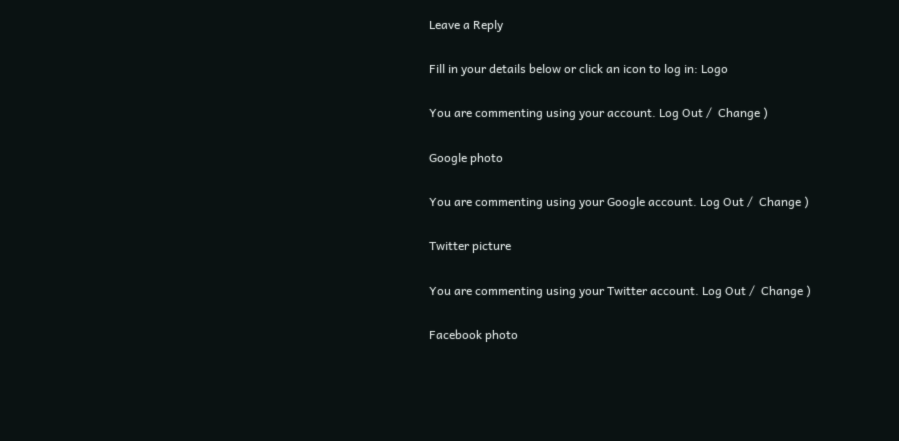Leave a Reply

Fill in your details below or click an icon to log in: Logo

You are commenting using your account. Log Out /  Change )

Google photo

You are commenting using your Google account. Log Out /  Change )

Twitter picture

You are commenting using your Twitter account. Log Out /  Change )

Facebook photo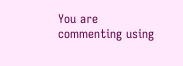You are commenting using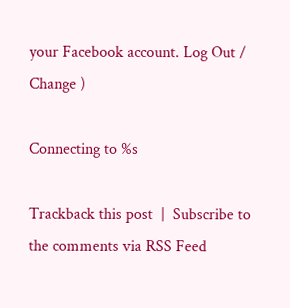your Facebook account. Log Out /  Change )

Connecting to %s

Trackback this post  |  Subscribe to the comments via RSS Feed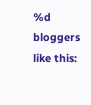%d bloggers like this: